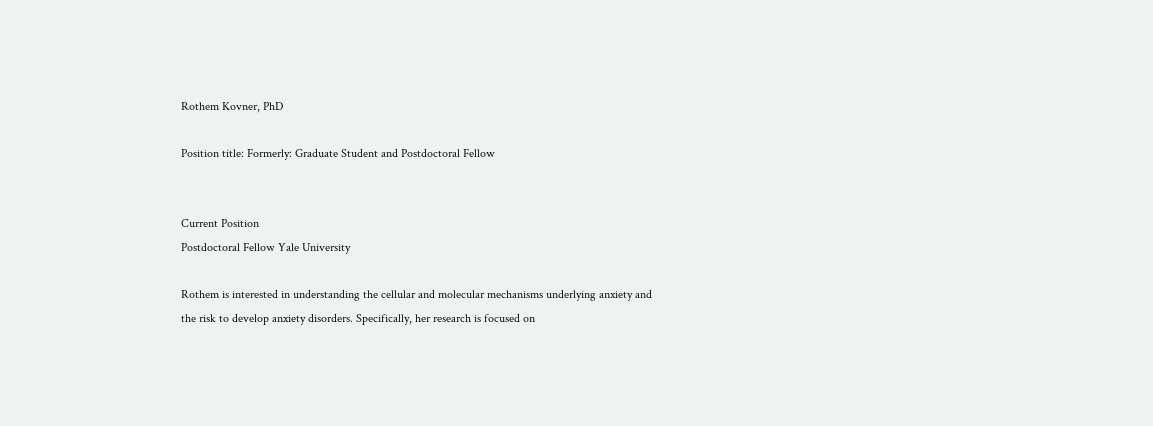Rothem Kovner, PhD

Position title: Formerly: Graduate Student and Postdoctoral Fellow


Current Position
Postdoctoral Fellow Yale University

Rothem is interested in understanding the cellular and molecular mechanisms underlying anxiety and the risk to develop anxiety disorders. Specifically, her research is focused on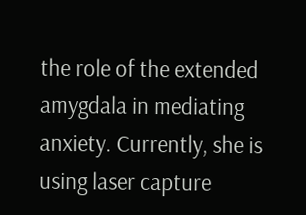the role of the extended amygdala in mediating anxiety. Currently, she is using laser capture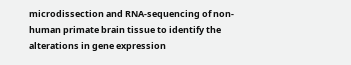microdissection and RNA-sequencing of non-human primate brain tissue to identify the alterations in gene expression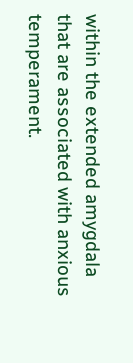within the extended amygdala that are associated with anxious temperament.